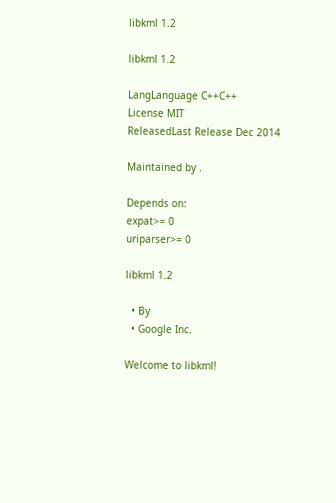libkml 1.2

libkml 1.2

LangLanguage C++C++
License MIT
ReleasedLast Release Dec 2014

Maintained by .

Depends on:
expat>= 0
uriparser>= 0

libkml 1.2

  • By
  • Google Inc.

Welcome to libkml!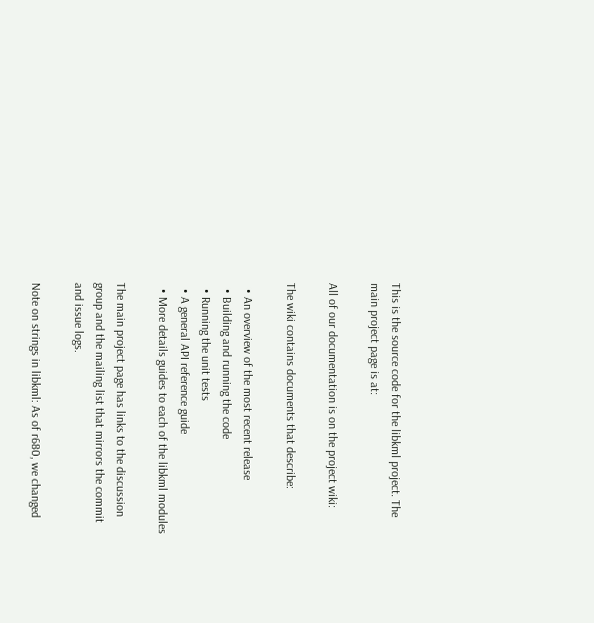This is the source code for the libkml project. The main project page is at:

All of our documentation is on the project wiki:

The wiki contains documents that describe:

  • An overview of the most recent release
  • Building and running the code
  • Running the unit tests
  • A general API reference guide
  • More details guides to each of the libkml modules

The main project page has links to the discussion group and the mailing list that mirrors the commit and issue logs.

Note on strings in libkml: As of r680, we changed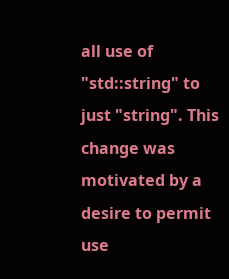all use of "std::string" to just "string". This change was motivated by a desire to permit use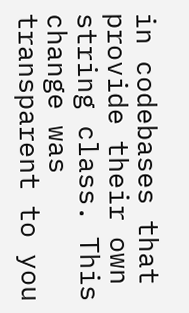in codebases that provide their own string class. This change was transparent to you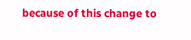because of this change to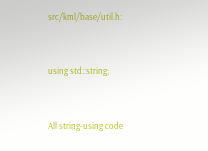src/kml/base/util.h:


using std::string;


All string-using code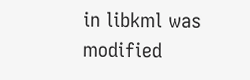in libkml was modified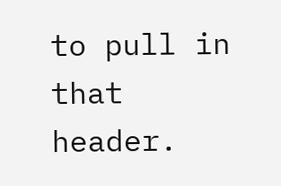to pull in that header.